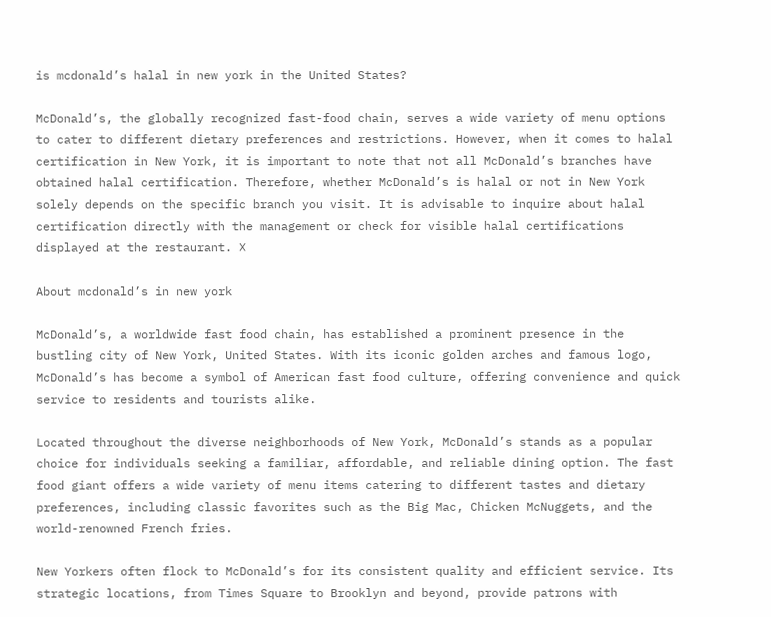is mcdonald’s halal in new york in the United States?

McDonald’s, the globally recognized fast-food chain, serves a wide variety of menu options to cater to different dietary preferences and restrictions. However, when it comes to halal certification in New York, it is important to note that not all McDonald’s branches have obtained halal certification. Therefore, whether McDonald’s is halal or not in New York solely depends on the specific branch you visit. It is advisable to inquire about halal certification directly with the management or check for visible halal certifications displayed at the restaurant. ❌

About mcdonald’s in new york

McDonald’s, a worldwide fast food chain, has established a prominent presence in the bustling city of New York, United States. With its iconic golden arches and famous logo, McDonald’s has become a symbol of American fast food culture, offering convenience and quick service to residents and tourists alike.

Located throughout the diverse neighborhoods of New York, McDonald’s stands as a popular choice for individuals seeking a familiar, affordable, and reliable dining option. The fast food giant offers a wide variety of menu items catering to different tastes and dietary preferences, including classic favorites such as the Big Mac, Chicken McNuggets, and the world-renowned French fries.

New Yorkers often flock to McDonald’s for its consistent quality and efficient service. Its strategic locations, from Times Square to Brooklyn and beyond, provide patrons with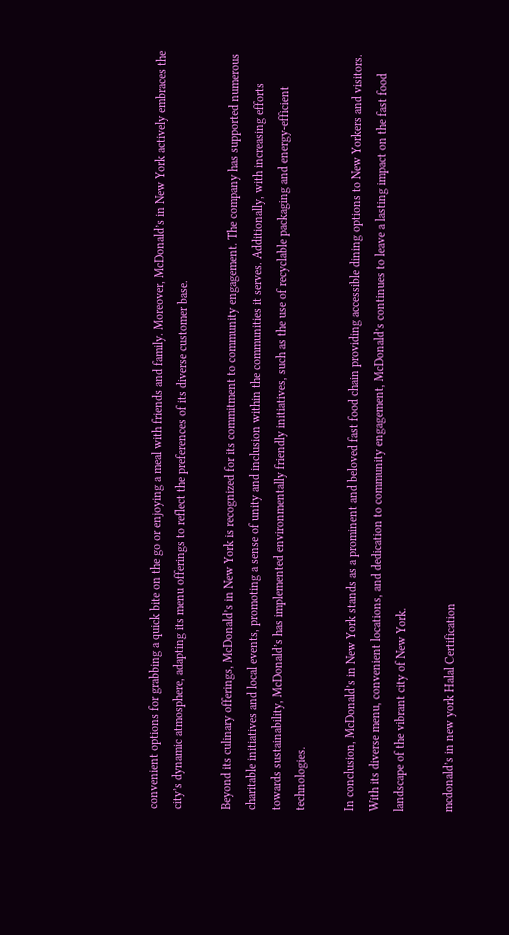convenient options for grabbing a quick bite on the go or enjoying a meal with friends and family. Moreover, McDonald’s in New York actively embraces the city’s dynamic atmosphere, adapting its menu offerings to reflect the preferences of its diverse customer base.

Beyond its culinary offerings, McDonald’s in New York is recognized for its commitment to community engagement. The company has supported numerous charitable initiatives and local events, promoting a sense of unity and inclusion within the communities it serves. Additionally, with increasing efforts towards sustainability, McDonald’s has implemented environmentally friendly initiatives, such as the use of recyclable packaging and energy-efficient technologies.

In conclusion, McDonald’s in New York stands as a prominent and beloved fast food chain providing accessible dining options to New Yorkers and visitors. With its diverse menu, convenient locations, and dedication to community engagement, McDonald’s continues to leave a lasting impact on the fast food landscape of the vibrant city of New York.

mcdonald’s in new york Halal Certification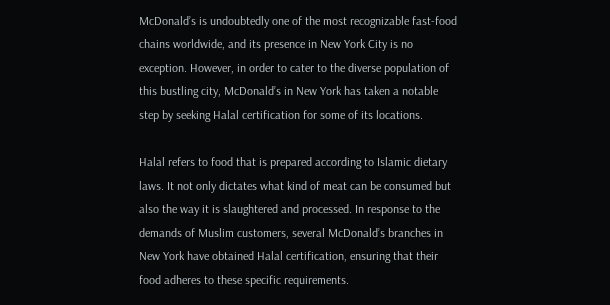McDonald’s is undoubtedly one of the most recognizable fast-food chains worldwide, and its presence in New York City is no exception. However, in order to cater to the diverse population of this bustling city, McDonald’s in New York has taken a notable step by seeking Halal certification for some of its locations.

Halal refers to food that is prepared according to Islamic dietary laws. It not only dictates what kind of meat can be consumed but also the way it is slaughtered and processed. In response to the demands of Muslim customers, several McDonald’s branches in New York have obtained Halal certification, ensuring that their food adheres to these specific requirements.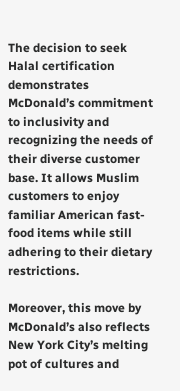The decision to seek Halal certification demonstrates McDonald’s commitment to inclusivity and recognizing the needs of their diverse customer base. It allows Muslim customers to enjoy familiar American fast-food items while still adhering to their dietary restrictions.

Moreover, this move by McDonald’s also reflects New York City’s melting pot of cultures and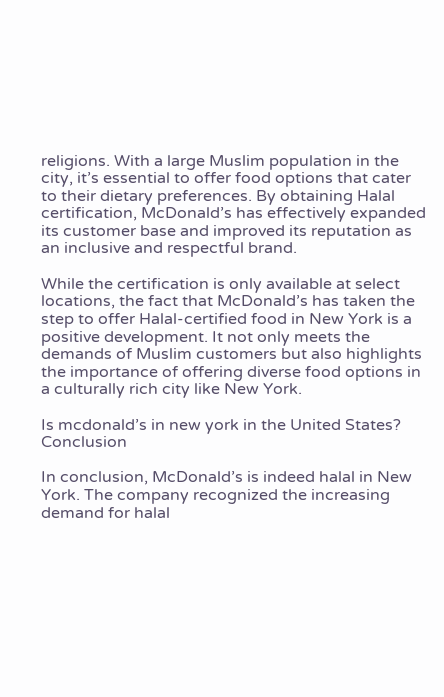religions. With a large Muslim population in the city, it’s essential to offer food options that cater to their dietary preferences. By obtaining Halal certification, McDonald’s has effectively expanded its customer base and improved its reputation as an inclusive and respectful brand.

While the certification is only available at select locations, the fact that McDonald’s has taken the step to offer Halal-certified food in New York is a positive development. It not only meets the demands of Muslim customers but also highlights the importance of offering diverse food options in a culturally rich city like New York.

Is mcdonald’s in new york in the United States? Conclusion

In conclusion, McDonald’s is indeed halal in New York. The company recognized the increasing demand for halal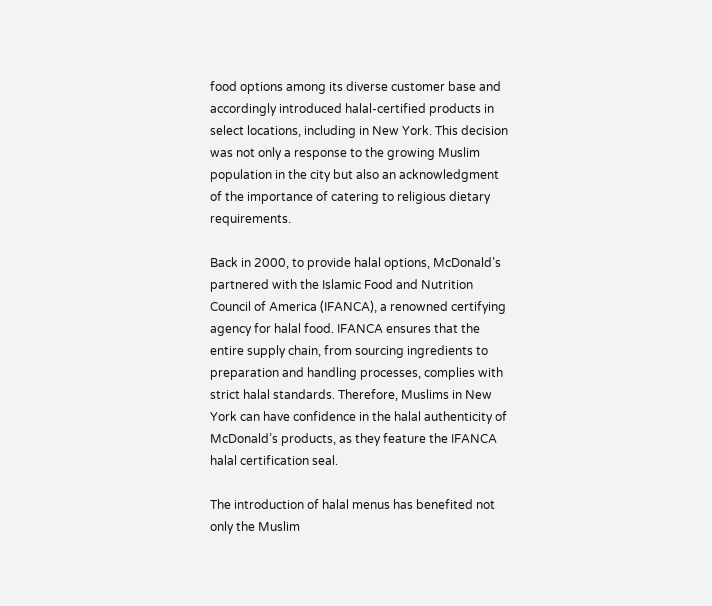food options among its diverse customer base and accordingly introduced halal-certified products in select locations, including in New York. This decision was not only a response to the growing Muslim population in the city but also an acknowledgment of the importance of catering to religious dietary requirements.

Back in 2000, to provide halal options, McDonald’s partnered with the Islamic Food and Nutrition Council of America (IFANCA), a renowned certifying agency for halal food. IFANCA ensures that the entire supply chain, from sourcing ingredients to preparation and handling processes, complies with strict halal standards. Therefore, Muslims in New York can have confidence in the halal authenticity of McDonald’s products, as they feature the IFANCA halal certification seal.

The introduction of halal menus has benefited not only the Muslim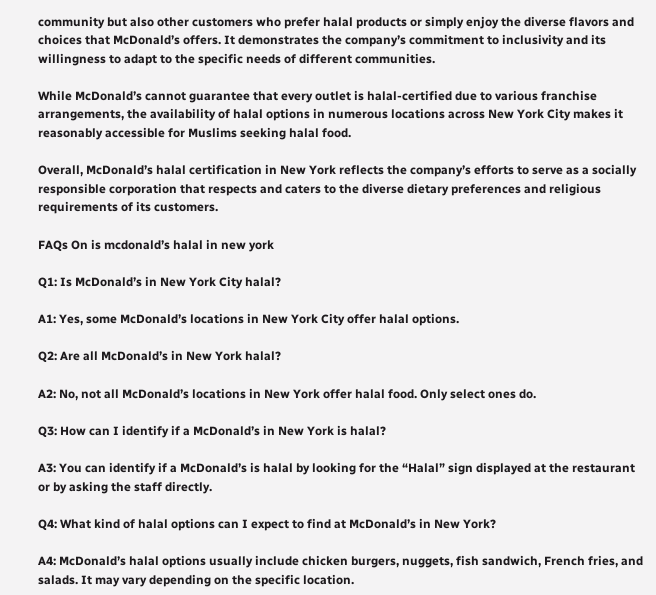community but also other customers who prefer halal products or simply enjoy the diverse flavors and choices that McDonald’s offers. It demonstrates the company’s commitment to inclusivity and its willingness to adapt to the specific needs of different communities.

While McDonald’s cannot guarantee that every outlet is halal-certified due to various franchise arrangements, the availability of halal options in numerous locations across New York City makes it reasonably accessible for Muslims seeking halal food.

Overall, McDonald’s halal certification in New York reflects the company’s efforts to serve as a socially responsible corporation that respects and caters to the diverse dietary preferences and religious requirements of its customers.

FAQs On is mcdonald’s halal in new york

Q1: Is McDonald’s in New York City halal?

A1: Yes, some McDonald’s locations in New York City offer halal options.

Q2: Are all McDonald’s in New York halal?

A2: No, not all McDonald’s locations in New York offer halal food. Only select ones do.

Q3: How can I identify if a McDonald’s in New York is halal?

A3: You can identify if a McDonald’s is halal by looking for the “Halal” sign displayed at the restaurant or by asking the staff directly.

Q4: What kind of halal options can I expect to find at McDonald’s in New York?

A4: McDonald’s halal options usually include chicken burgers, nuggets, fish sandwich, French fries, and salads. It may vary depending on the specific location.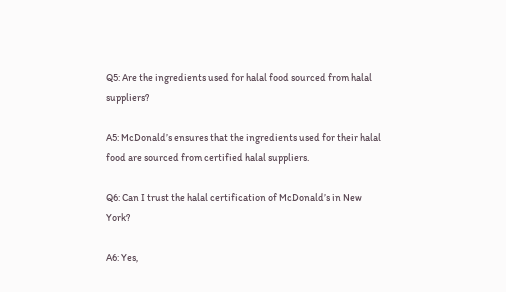Q5: Are the ingredients used for halal food sourced from halal suppliers?

A5: McDonald’s ensures that the ingredients used for their halal food are sourced from certified halal suppliers.

Q6: Can I trust the halal certification of McDonald’s in New York?

A6: Yes,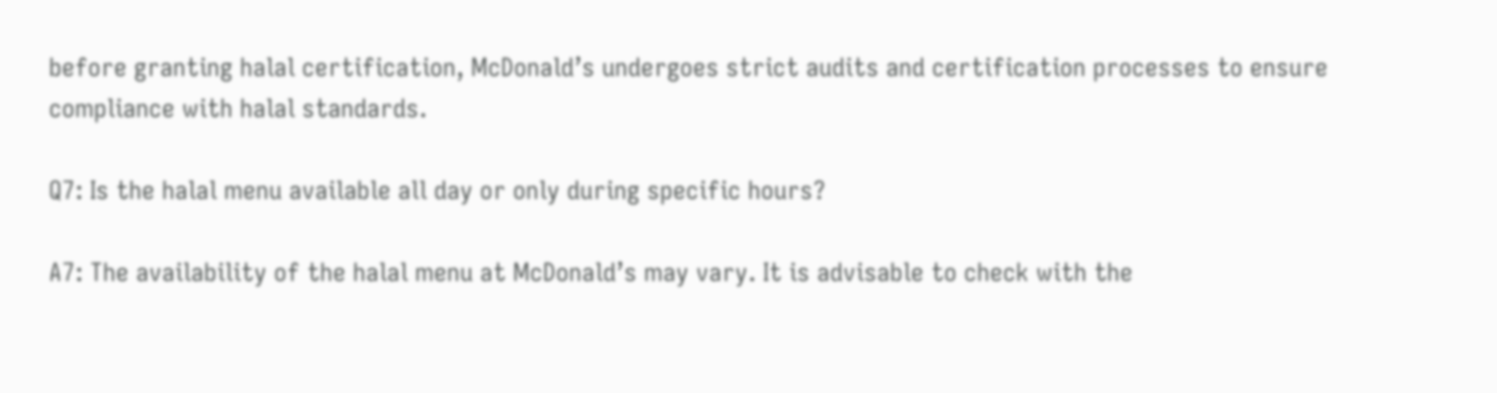before granting halal certification, McDonald’s undergoes strict audits and certification processes to ensure compliance with halal standards.

Q7: Is the halal menu available all day or only during specific hours?

A7: The availability of the halal menu at McDonald’s may vary. It is advisable to check with the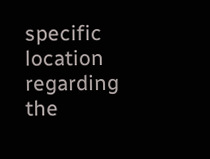specific location regarding the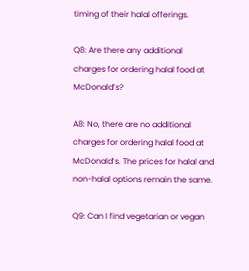timing of their halal offerings.

Q8: Are there any additional charges for ordering halal food at McDonald’s?

A8: No, there are no additional charges for ordering halal food at McDonald’s. The prices for halal and non-halal options remain the same.

Q9: Can I find vegetarian or vegan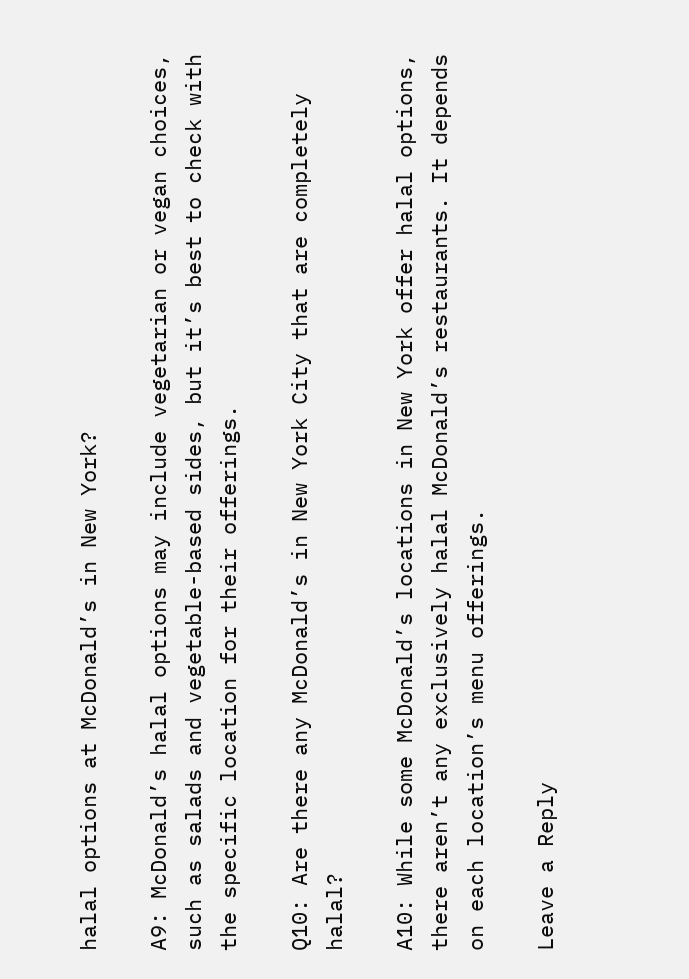halal options at McDonald’s in New York?

A9: McDonald’s halal options may include vegetarian or vegan choices, such as salads and vegetable-based sides, but it’s best to check with the specific location for their offerings.

Q10: Are there any McDonald’s in New York City that are completely halal?

A10: While some McDonald’s locations in New York offer halal options, there aren’t any exclusively halal McDonald’s restaurants. It depends on each location’s menu offerings.

Leave a Reply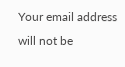Your email address will not be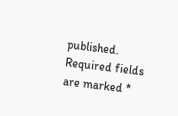published. Required fields are marked *